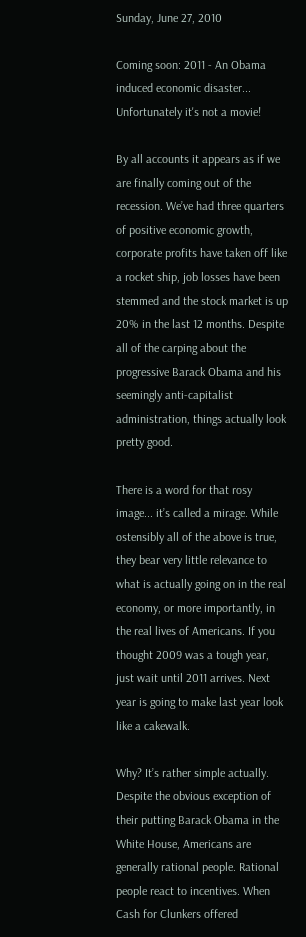Sunday, June 27, 2010

Coming soon: 2011 - An Obama induced economic disaster... Unfortunately it's not a movie!

By all accounts it appears as if we are finally coming out of the recession. We’ve had three quarters of positive economic growth, corporate profits have taken off like a rocket ship, job losses have been stemmed and the stock market is up 20% in the last 12 months. Despite all of the carping about the progressive Barack Obama and his seemingly anti-capitalist administration, things actually look pretty good.

There is a word for that rosy image... it’s called a mirage. While ostensibly all of the above is true, they bear very little relevance to what is actually going on in the real economy, or more importantly, in the real lives of Americans. If you thought 2009 was a tough year, just wait until 2011 arrives. Next year is going to make last year look like a cakewalk.

Why? It’s rather simple actually. Despite the obvious exception of their putting Barack Obama in the White House, Americans are generally rational people. Rational people react to incentives. When Cash for Clunkers offered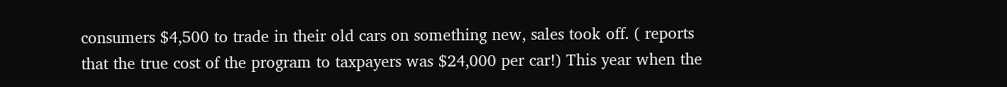consumers $4,500 to trade in their old cars on something new, sales took off. ( reports that the true cost of the program to taxpayers was $24,000 per car!) This year when the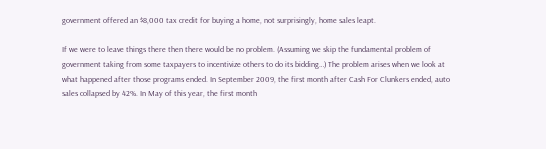government offered an $8,000 tax credit for buying a home, not surprisingly, home sales leapt.

If we were to leave things there then there would be no problem. (Assuming we skip the fundamental problem of government taking from some taxpayers to incentivize others to do its bidding…) The problem arises when we look at what happened after those programs ended. In September 2009, the first month after Cash For Clunkers ended, auto sales collapsed by 42%. In May of this year, the first month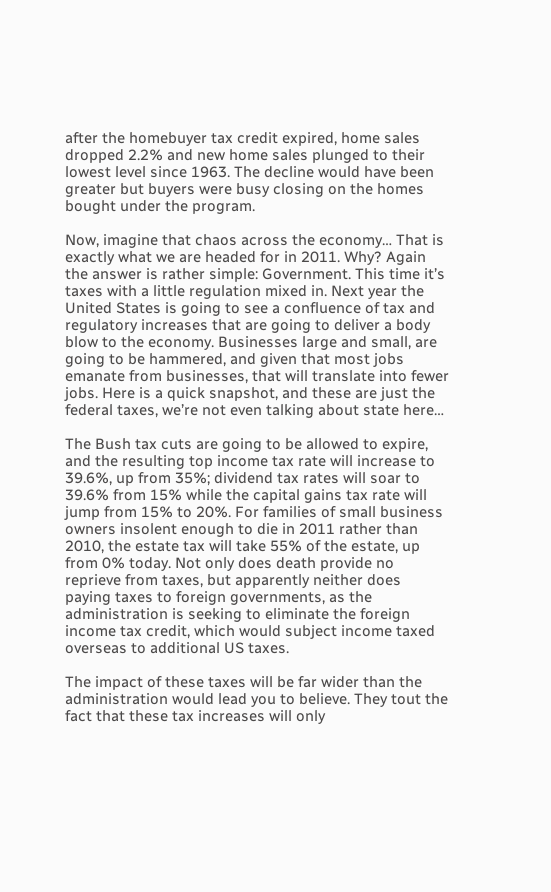after the homebuyer tax credit expired, home sales dropped 2.2% and new home sales plunged to their lowest level since 1963. The decline would have been greater but buyers were busy closing on the homes bought under the program.

Now, imagine that chaos across the economy… That is exactly what we are headed for in 2011. Why? Again the answer is rather simple: Government. This time it’s taxes with a little regulation mixed in. Next year the United States is going to see a confluence of tax and regulatory increases that are going to deliver a body blow to the economy. Businesses large and small, are going to be hammered, and given that most jobs emanate from businesses, that will translate into fewer jobs. Here is a quick snapshot, and these are just the federal taxes, we’re not even talking about state here…

The Bush tax cuts are going to be allowed to expire, and the resulting top income tax rate will increase to 39.6%, up from 35%; dividend tax rates will soar to 39.6% from 15% while the capital gains tax rate will jump from 15% to 20%. For families of small business owners insolent enough to die in 2011 rather than 2010, the estate tax will take 55% of the estate, up from 0% today. Not only does death provide no reprieve from taxes, but apparently neither does paying taxes to foreign governments, as the administration is seeking to eliminate the foreign income tax credit, which would subject income taxed overseas to additional US taxes.

The impact of these taxes will be far wider than the administration would lead you to believe. They tout the fact that these tax increases will only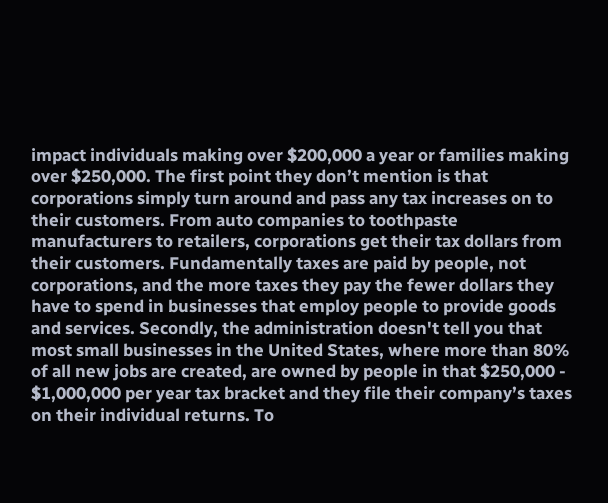impact individuals making over $200,000 a year or families making over $250,000. The first point they don’t mention is that corporations simply turn around and pass any tax increases on to their customers. From auto companies to toothpaste manufacturers to retailers, corporations get their tax dollars from their customers. Fundamentally taxes are paid by people, not corporations, and the more taxes they pay the fewer dollars they have to spend in businesses that employ people to provide goods and services. Secondly, the administration doesn't tell you that most small businesses in the United States, where more than 80% of all new jobs are created, are owned by people in that $250,000 - $1,000,000 per year tax bracket and they file their company’s taxes on their individual returns. To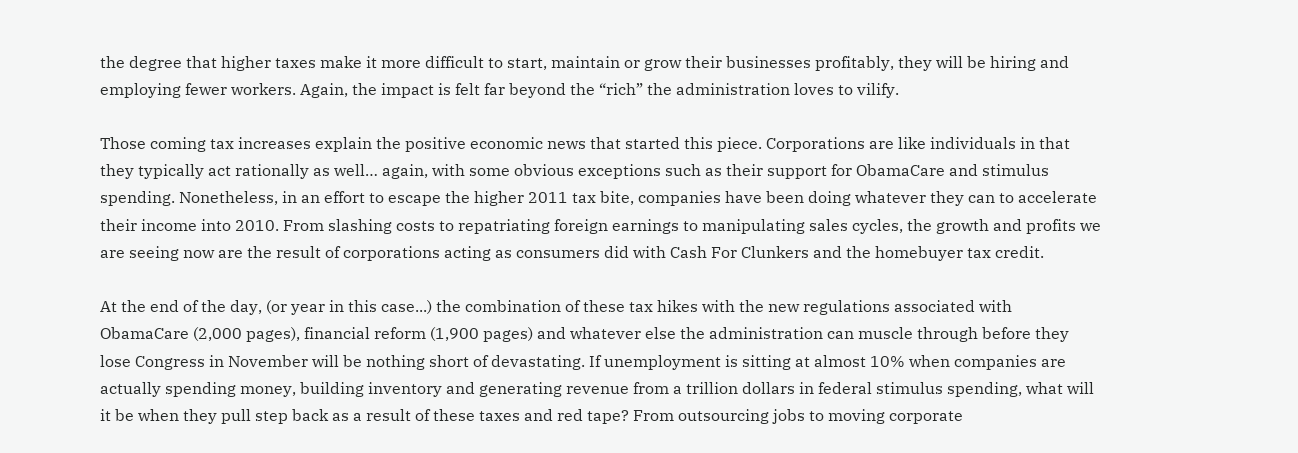the degree that higher taxes make it more difficult to start, maintain or grow their businesses profitably, they will be hiring and employing fewer workers. Again, the impact is felt far beyond the “rich” the administration loves to vilify.

Those coming tax increases explain the positive economic news that started this piece. Corporations are like individuals in that they typically act rationally as well… again, with some obvious exceptions such as their support for ObamaCare and stimulus spending. Nonetheless, in an effort to escape the higher 2011 tax bite, companies have been doing whatever they can to accelerate their income into 2010. From slashing costs to repatriating foreign earnings to manipulating sales cycles, the growth and profits we are seeing now are the result of corporations acting as consumers did with Cash For Clunkers and the homebuyer tax credit.

At the end of the day, (or year in this case...) the combination of these tax hikes with the new regulations associated with ObamaCare (2,000 pages), financial reform (1,900 pages) and whatever else the administration can muscle through before they lose Congress in November will be nothing short of devastating. If unemployment is sitting at almost 10% when companies are actually spending money, building inventory and generating revenue from a trillion dollars in federal stimulus spending, what will it be when they pull step back as a result of these taxes and red tape? From outsourcing jobs to moving corporate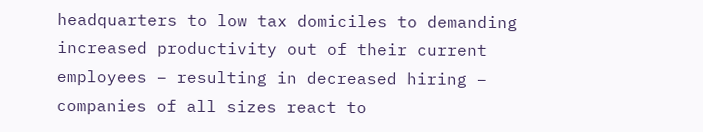headquarters to low tax domiciles to demanding increased productivity out of their current employees – resulting in decreased hiring – companies of all sizes react to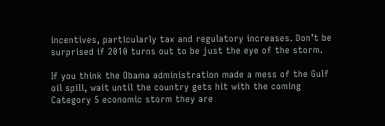incentives, particularly tax and regulatory increases. Don’t be surprised if 2010 turns out to be just the eye of the storm.

If you think the Obama administration made a mess of the Gulf oil spill, wait until the country gets hit with the coming Category 5 economic storm they are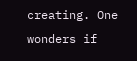creating. One wonders if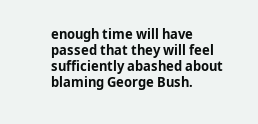enough time will have passed that they will feel sufficiently abashed about blaming George Bush.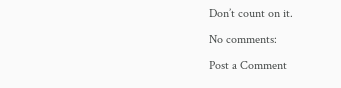Don’t count on it.

No comments:

Post a Comment